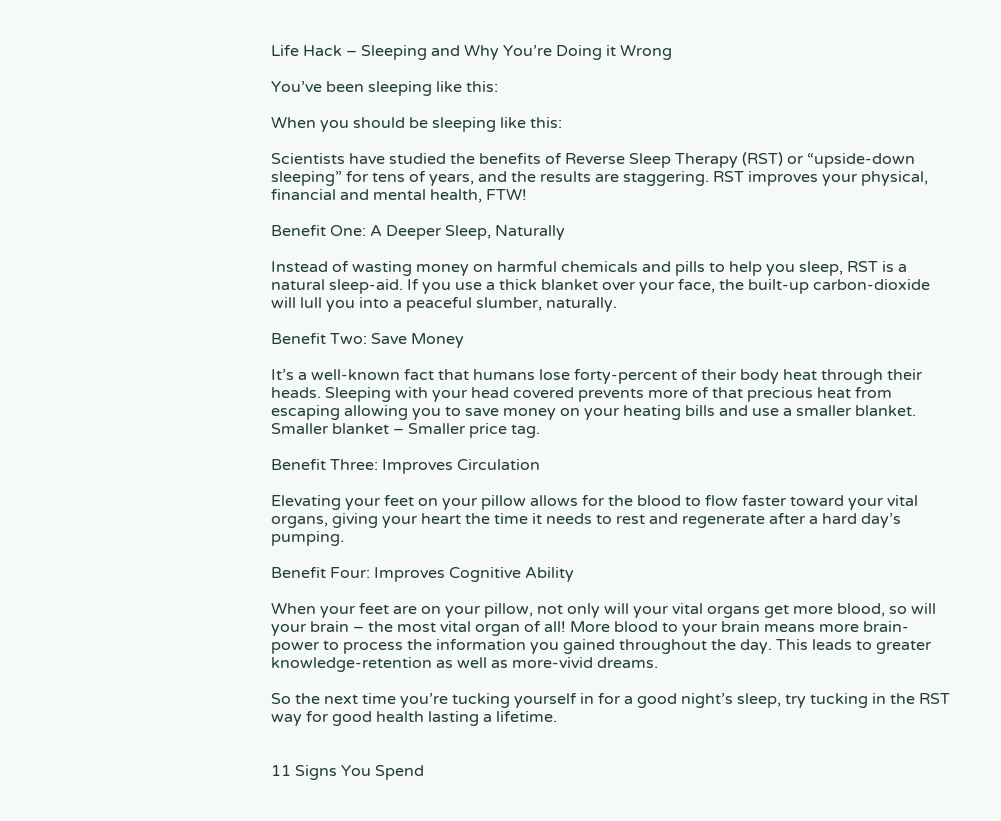Life Hack – Sleeping and Why You’re Doing it Wrong

You’ve been sleeping like this:

When you should be sleeping like this:

Scientists have studied the benefits of Reverse Sleep Therapy (RST) or “upside-down sleeping” for tens of years, and the results are staggering. RST improves your physical, financial and mental health, FTW!

Benefit One: A Deeper Sleep, Naturally

Instead of wasting money on harmful chemicals and pills to help you sleep, RST is a natural sleep-aid. If you use a thick blanket over your face, the built-up carbon-dioxide will lull you into a peaceful slumber, naturally.

Benefit Two: Save Money

It’s a well-known fact that humans lose forty-percent of their body heat through their heads. Sleeping with your head covered prevents more of that precious heat from escaping allowing you to save money on your heating bills and use a smaller blanket. Smaller blanket – Smaller price tag.

Benefit Three: Improves Circulation

Elevating your feet on your pillow allows for the blood to flow faster toward your vital organs, giving your heart the time it needs to rest and regenerate after a hard day’s pumping.

Benefit Four: Improves Cognitive Ability

When your feet are on your pillow, not only will your vital organs get more blood, so will your brain – the most vital organ of all! More blood to your brain means more brain-power to process the information you gained throughout the day. This leads to greater knowledge-retention as well as more-vivid dreams.

So the next time you’re tucking yourself in for a good night’s sleep, try tucking in the RST way for good health lasting a lifetime.


11 Signs You Spend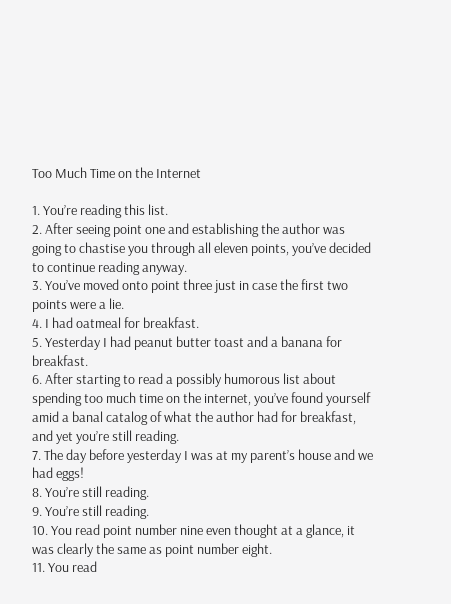Too Much Time on the Internet

1. You’re reading this list.
2. After seeing point one and establishing the author was going to chastise you through all eleven points, you’ve decided to continue reading anyway.
3. You’ve moved onto point three just in case the first two points were a lie.
4. I had oatmeal for breakfast.
5. Yesterday I had peanut butter toast and a banana for breakfast.
6. After starting to read a possibly humorous list about spending too much time on the internet, you’ve found yourself amid a banal catalog of what the author had for breakfast, and yet you’re still reading.
7. The day before yesterday I was at my parent’s house and we had eggs!
8. You’re still reading.
9. You’re still reading.
10. You read point number nine even thought at a glance, it was clearly the same as point number eight.
11. You read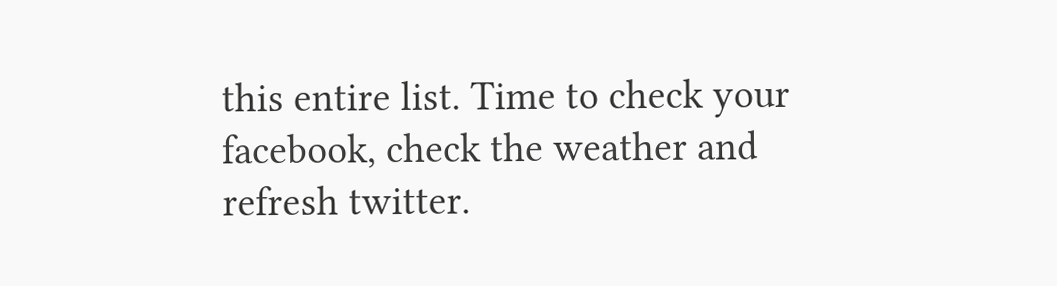this entire list. Time to check your facebook, check the weather and refresh twitter.